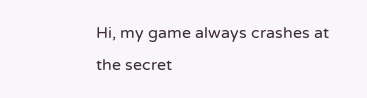Hi, my game always crashes at the secret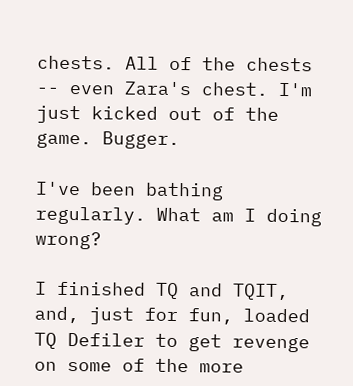chests. All of the chests -- even Zara's chest. I'm just kicked out of the game. Bugger.

I've been bathing regularly. What am I doing wrong?

I finished TQ and TQIT, and, just for fun, loaded TQ Defiler to get revenge on some of the more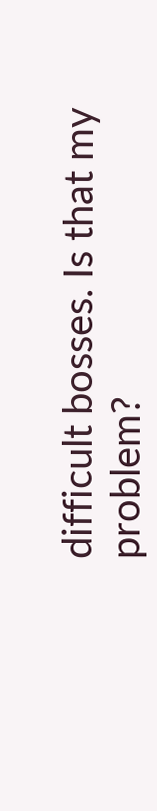difficult bosses. Is that my problem?